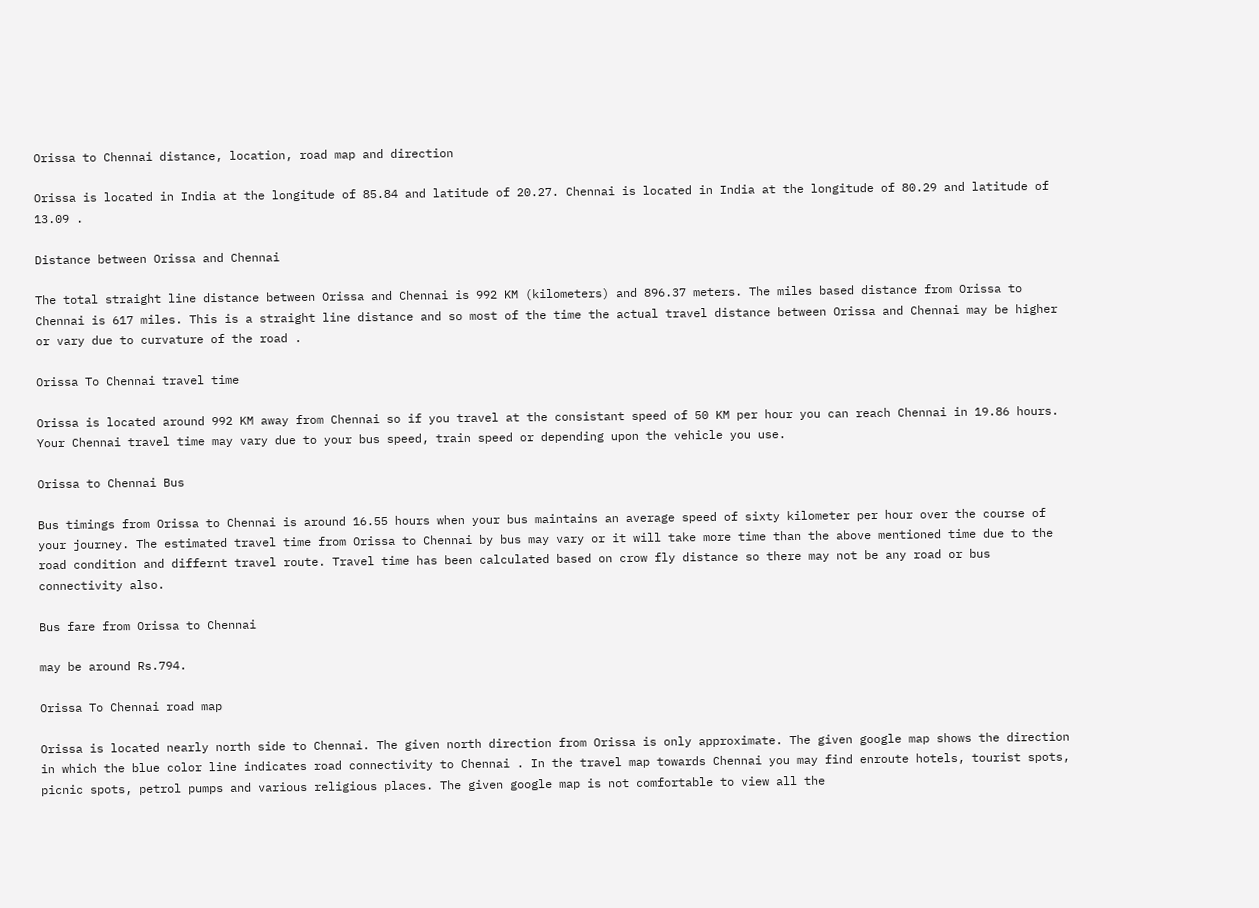Orissa to Chennai distance, location, road map and direction

Orissa is located in India at the longitude of 85.84 and latitude of 20.27. Chennai is located in India at the longitude of 80.29 and latitude of 13.09 .

Distance between Orissa and Chennai

The total straight line distance between Orissa and Chennai is 992 KM (kilometers) and 896.37 meters. The miles based distance from Orissa to Chennai is 617 miles. This is a straight line distance and so most of the time the actual travel distance between Orissa and Chennai may be higher or vary due to curvature of the road .

Orissa To Chennai travel time

Orissa is located around 992 KM away from Chennai so if you travel at the consistant speed of 50 KM per hour you can reach Chennai in 19.86 hours. Your Chennai travel time may vary due to your bus speed, train speed or depending upon the vehicle you use.

Orissa to Chennai Bus

Bus timings from Orissa to Chennai is around 16.55 hours when your bus maintains an average speed of sixty kilometer per hour over the course of your journey. The estimated travel time from Orissa to Chennai by bus may vary or it will take more time than the above mentioned time due to the road condition and differnt travel route. Travel time has been calculated based on crow fly distance so there may not be any road or bus connectivity also.

Bus fare from Orissa to Chennai

may be around Rs.794.

Orissa To Chennai road map

Orissa is located nearly north side to Chennai. The given north direction from Orissa is only approximate. The given google map shows the direction in which the blue color line indicates road connectivity to Chennai . In the travel map towards Chennai you may find enroute hotels, tourist spots, picnic spots, petrol pumps and various religious places. The given google map is not comfortable to view all the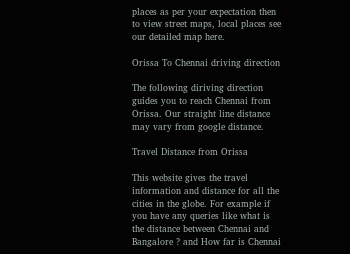places as per your expectation then to view street maps, local places see our detailed map here.

Orissa To Chennai driving direction

The following diriving direction guides you to reach Chennai from Orissa. Our straight line distance may vary from google distance.

Travel Distance from Orissa

This website gives the travel information and distance for all the cities in the globe. For example if you have any queries like what is the distance between Chennai and Bangalore ? and How far is Chennai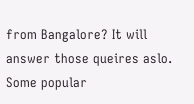from Bangalore? It will answer those queires aslo. Some popular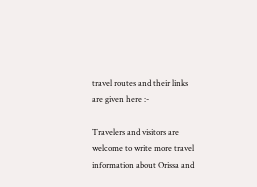travel routes and their links are given here :-

Travelers and visitors are welcome to write more travel information about Orissa and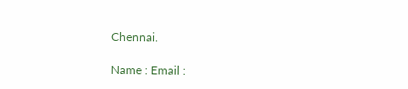Chennai.

Name : Email :